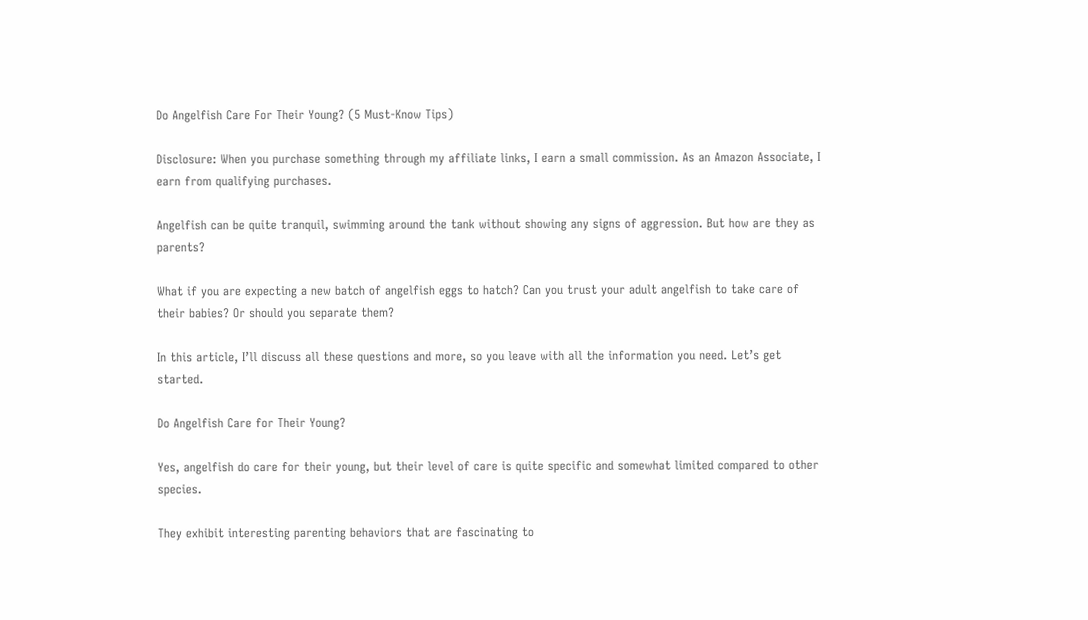Do Angelfish Care For Their Young? (5 Must-Know Tips)

Disclosure: When you purchase something through my affiliate links, I earn a small commission. As an Amazon Associate, I earn from qualifying purchases.

Angelfish can be quite tranquil, swimming around the tank without showing any signs of aggression. But how are they as parents?

What if you are expecting a new batch of angelfish eggs to hatch? Can you trust your adult angelfish to take care of their babies? Or should you separate them?

In this article, I’ll discuss all these questions and more, so you leave with all the information you need. Let’s get started.

Do Angelfish Care for Their Young?

Yes, angelfish do care for their young, but their level of care is quite specific and somewhat limited compared to other species.

They exhibit interesting parenting behaviors that are fascinating to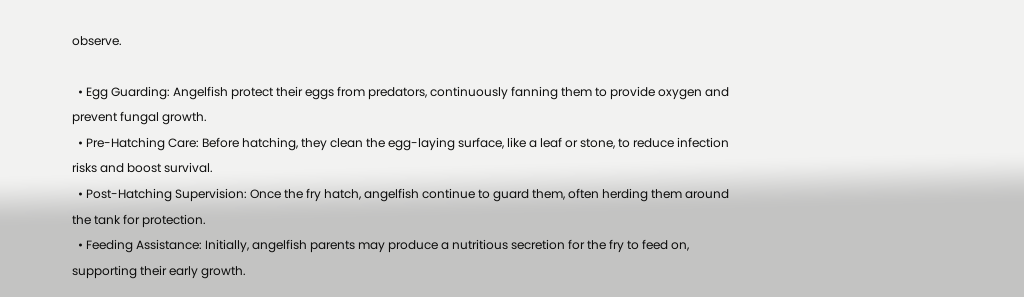observe.

  • Egg Guarding: Angelfish protect their eggs from predators, continuously fanning them to provide oxygen and prevent fungal growth.
  • Pre-Hatching Care: Before hatching, they clean the egg-laying surface, like a leaf or stone, to reduce infection risks and boost survival.
  • Post-Hatching Supervision: Once the fry hatch, angelfish continue to guard them, often herding them around the tank for protection.
  • Feeding Assistance: Initially, angelfish parents may produce a nutritious secretion for the fry to feed on, supporting their early growth.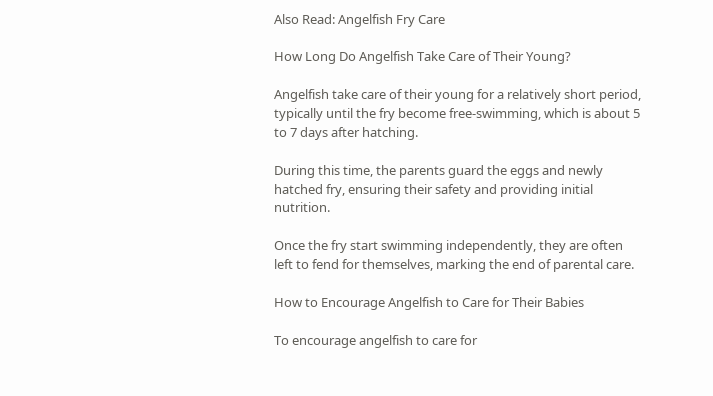Also Read: Angelfish Fry Care

How Long Do Angelfish Take Care of Their Young?

Angelfish take care of their young for a relatively short period, typically until the fry become free-swimming, which is about 5 to 7 days after hatching.

During this time, the parents guard the eggs and newly hatched fry, ensuring their safety and providing initial nutrition.

Once the fry start swimming independently, they are often left to fend for themselves, marking the end of parental care.

How to Encourage Angelfish to Care for Their Babies

To encourage angelfish to care for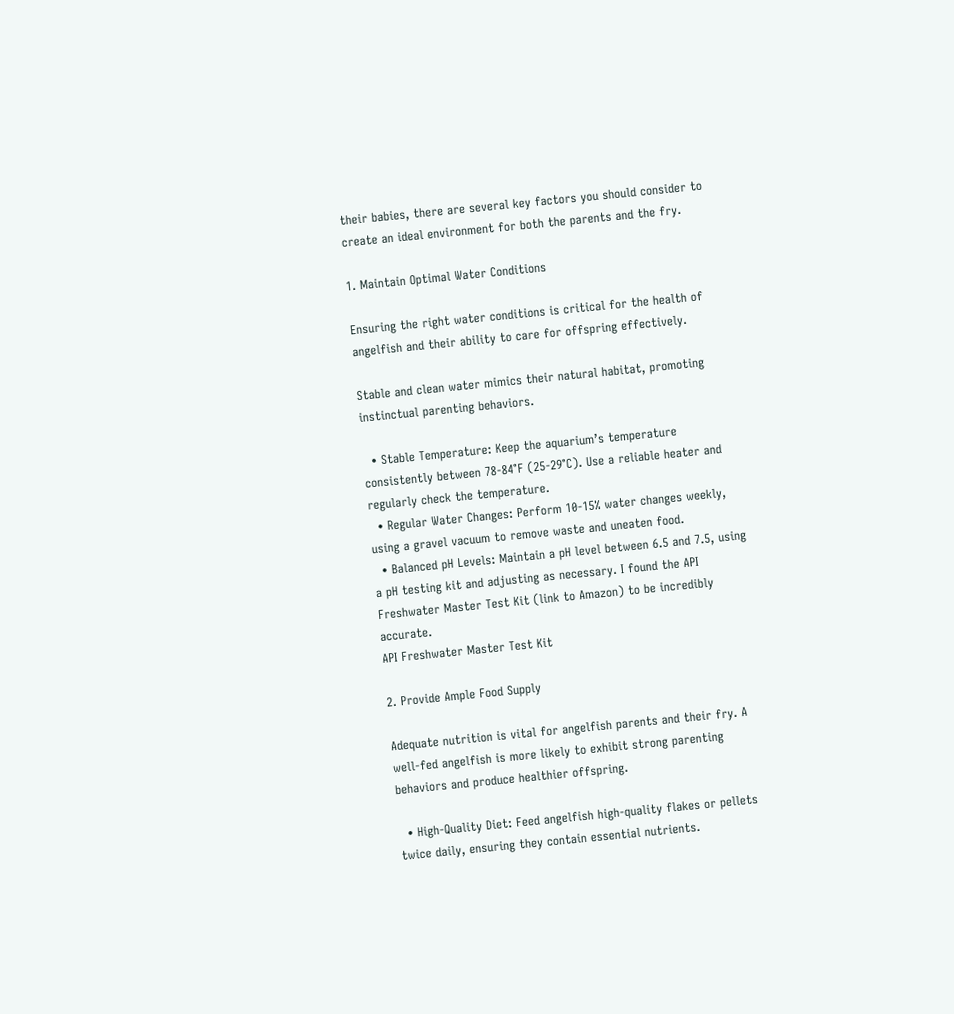their babies, there are several key factors you should consider to create an ideal environment for both the parents and the fry.

1. Maintain Optimal Water Conditions

Ensuring the right water conditions is critical for the health of angelfish and their ability to care for offspring effectively.

Stable and clean water mimics their natural habitat, promoting instinctual parenting behaviors.

  • Stable Temperature: Keep the aquarium’s temperature consistently between 78-84°F (25-29°C). Use a reliable heater and regularly check the temperature.
  • Regular Water Changes: Perform 10-15% water changes weekly, using a gravel vacuum to remove waste and uneaten food.
  • Balanced pH Levels: Maintain a pH level between 6.5 and 7.5, using a pH testing kit and adjusting as necessary. I found the API Freshwater Master Test Kit (link to Amazon) to be incredibly accurate.
API Freshwater Master Test Kit

2. Provide Ample Food Supply

Adequate nutrition is vital for angelfish parents and their fry. A well-fed angelfish is more likely to exhibit strong parenting behaviors and produce healthier offspring.

  • High-Quality Diet: Feed angelfish high-quality flakes or pellets twice daily, ensuring they contain essential nutrients.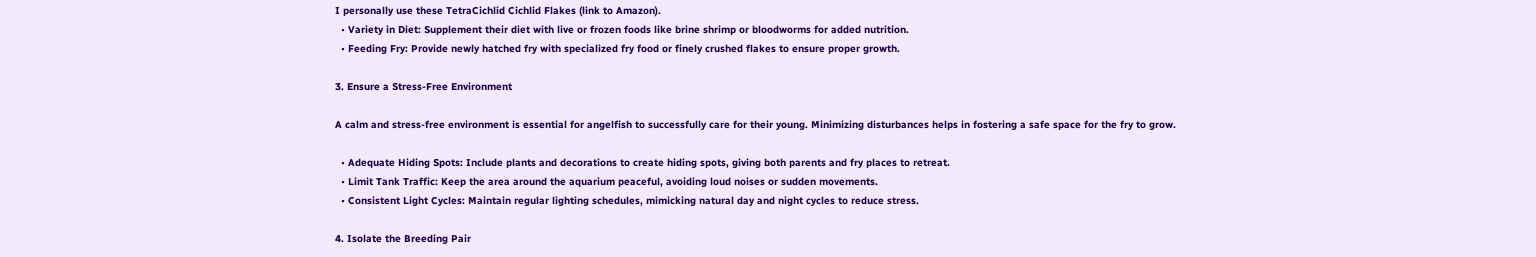I personally use these TetraCichlid Cichlid Flakes (link to Amazon).
  • Variety in Diet: Supplement their diet with live or frozen foods like brine shrimp or bloodworms for added nutrition.
  • Feeding Fry: Provide newly hatched fry with specialized fry food or finely crushed flakes to ensure proper growth.

3. Ensure a Stress-Free Environment

A calm and stress-free environment is essential for angelfish to successfully care for their young. Minimizing disturbances helps in fostering a safe space for the fry to grow.

  • Adequate Hiding Spots: Include plants and decorations to create hiding spots, giving both parents and fry places to retreat.
  • Limit Tank Traffic: Keep the area around the aquarium peaceful, avoiding loud noises or sudden movements.
  • Consistent Light Cycles: Maintain regular lighting schedules, mimicking natural day and night cycles to reduce stress.

4. Isolate the Breeding Pair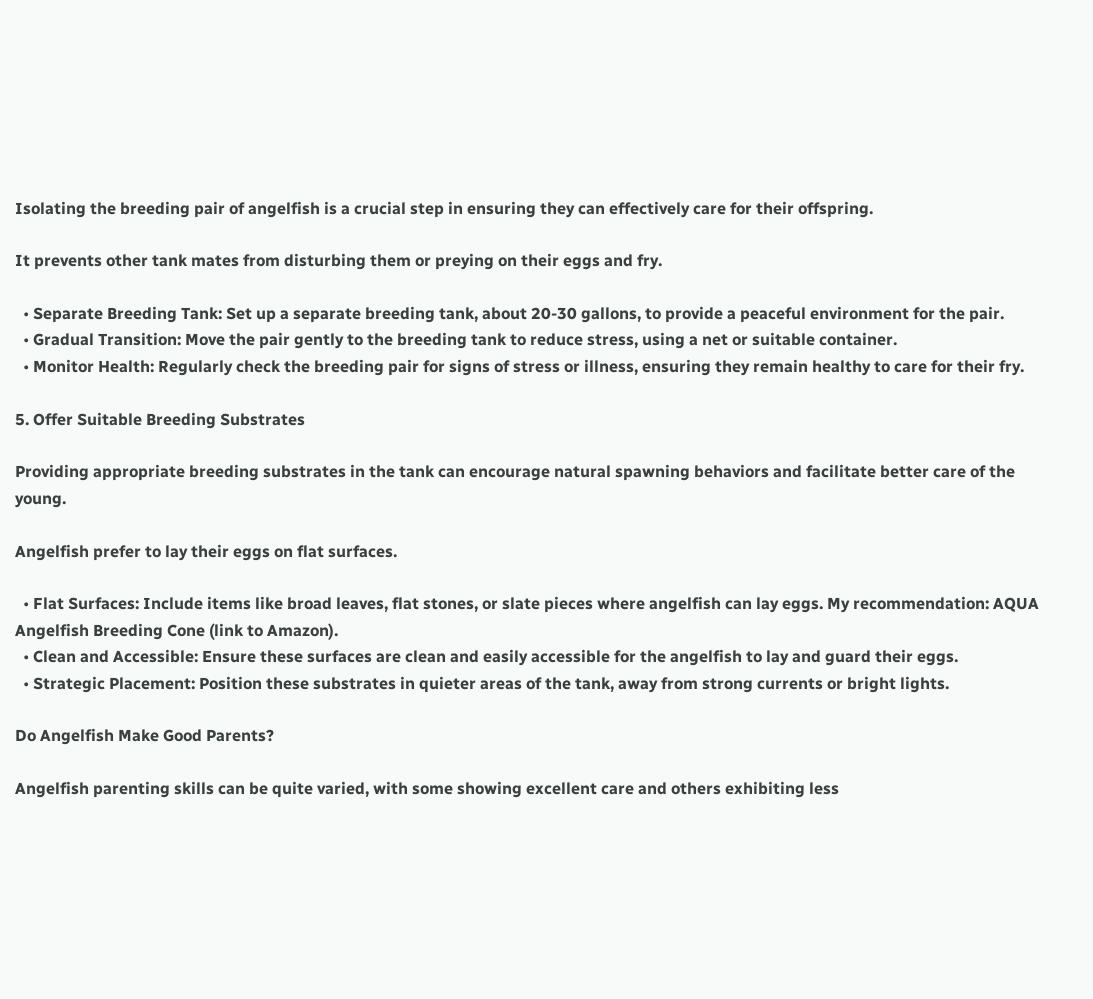Isolating the breeding pair of angelfish is a crucial step in ensuring they can effectively care for their offspring.

It prevents other tank mates from disturbing them or preying on their eggs and fry.

  • Separate Breeding Tank: Set up a separate breeding tank, about 20-30 gallons, to provide a peaceful environment for the pair.
  • Gradual Transition: Move the pair gently to the breeding tank to reduce stress, using a net or suitable container.
  • Monitor Health: Regularly check the breeding pair for signs of stress or illness, ensuring they remain healthy to care for their fry.

5. Offer Suitable Breeding Substrates

Providing appropriate breeding substrates in the tank can encourage natural spawning behaviors and facilitate better care of the young.

Angelfish prefer to lay their eggs on flat surfaces.

  • Flat Surfaces: Include items like broad leaves, flat stones, or slate pieces where angelfish can lay eggs. My recommendation: AQUA Angelfish Breeding Cone (link to Amazon).
  • Clean and Accessible: Ensure these surfaces are clean and easily accessible for the angelfish to lay and guard their eggs.
  • Strategic Placement: Position these substrates in quieter areas of the tank, away from strong currents or bright lights.

Do Angelfish Make Good Parents?

Angelfish parenting skills can be quite varied, with some showing excellent care and others exhibiting less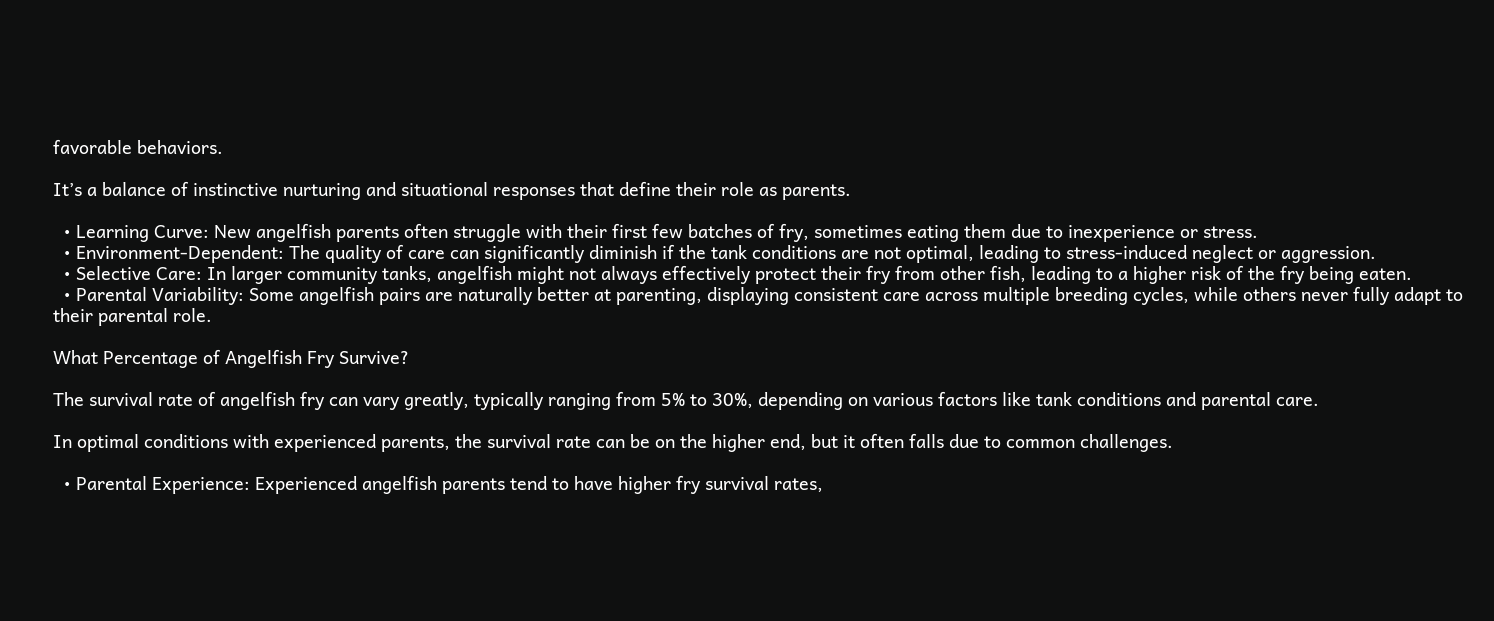favorable behaviors.

It’s a balance of instinctive nurturing and situational responses that define their role as parents.

  • Learning Curve: New angelfish parents often struggle with their first few batches of fry, sometimes eating them due to inexperience or stress.
  • Environment-Dependent: The quality of care can significantly diminish if the tank conditions are not optimal, leading to stress-induced neglect or aggression.
  • Selective Care: In larger community tanks, angelfish might not always effectively protect their fry from other fish, leading to a higher risk of the fry being eaten.
  • Parental Variability: Some angelfish pairs are naturally better at parenting, displaying consistent care across multiple breeding cycles, while others never fully adapt to their parental role.

What Percentage of Angelfish Fry Survive?

The survival rate of angelfish fry can vary greatly, typically ranging from 5% to 30%, depending on various factors like tank conditions and parental care.

In optimal conditions with experienced parents, the survival rate can be on the higher end, but it often falls due to common challenges.

  • Parental Experience: Experienced angelfish parents tend to have higher fry survival rates,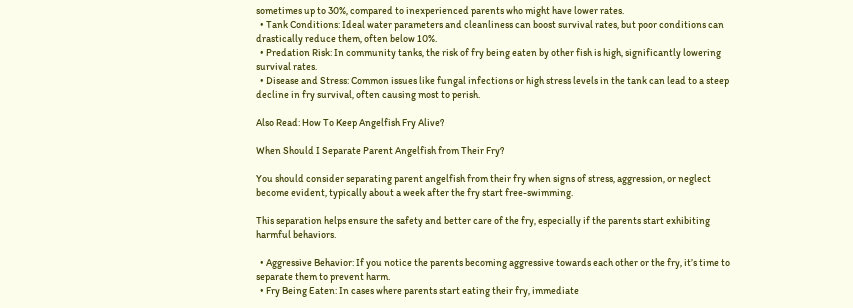sometimes up to 30%, compared to inexperienced parents who might have lower rates.
  • Tank Conditions: Ideal water parameters and cleanliness can boost survival rates, but poor conditions can drastically reduce them, often below 10%.
  • Predation Risk: In community tanks, the risk of fry being eaten by other fish is high, significantly lowering survival rates.
  • Disease and Stress: Common issues like fungal infections or high stress levels in the tank can lead to a steep decline in fry survival, often causing most to perish.

Also Read: How To Keep Angelfish Fry Alive?

When Should I Separate Parent Angelfish from Their Fry?

You should consider separating parent angelfish from their fry when signs of stress, aggression, or neglect become evident, typically about a week after the fry start free-swimming.

This separation helps ensure the safety and better care of the fry, especially if the parents start exhibiting harmful behaviors.

  • Aggressive Behavior: If you notice the parents becoming aggressive towards each other or the fry, it’s time to separate them to prevent harm.
  • Fry Being Eaten: In cases where parents start eating their fry, immediate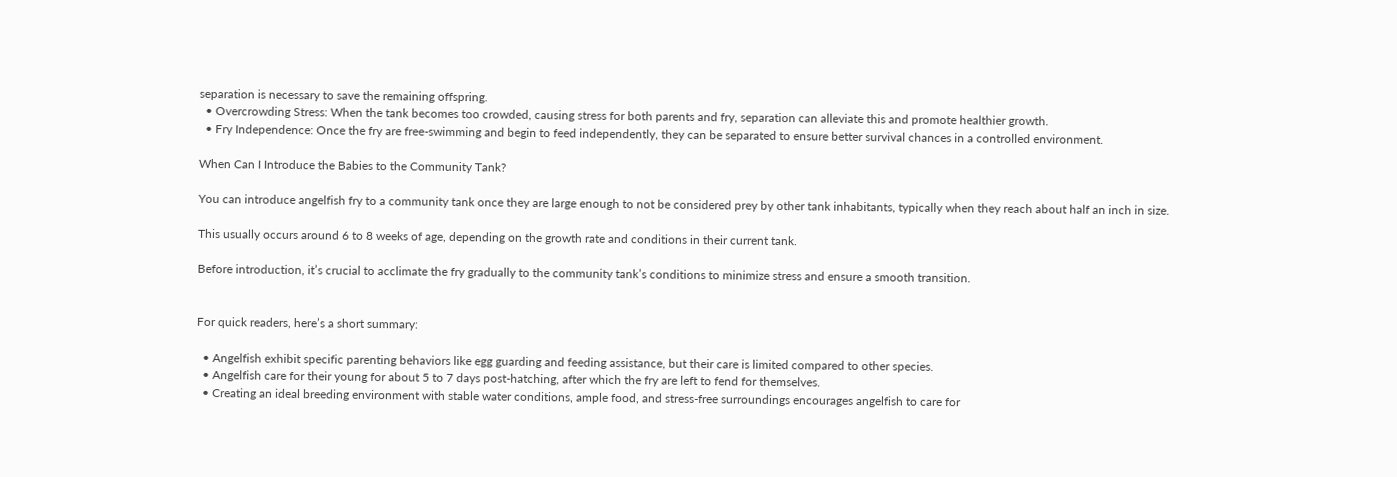separation is necessary to save the remaining offspring.
  • Overcrowding Stress: When the tank becomes too crowded, causing stress for both parents and fry, separation can alleviate this and promote healthier growth.
  • Fry Independence: Once the fry are free-swimming and begin to feed independently, they can be separated to ensure better survival chances in a controlled environment.

When Can I Introduce the Babies to the Community Tank?

You can introduce angelfish fry to a community tank once they are large enough to not be considered prey by other tank inhabitants, typically when they reach about half an inch in size.

This usually occurs around 6 to 8 weeks of age, depending on the growth rate and conditions in their current tank.

Before introduction, it’s crucial to acclimate the fry gradually to the community tank’s conditions to minimize stress and ensure a smooth transition.


For quick readers, here’s a short summary:

  • Angelfish exhibit specific parenting behaviors like egg guarding and feeding assistance, but their care is limited compared to other species.
  • Angelfish care for their young for about 5 to 7 days post-hatching, after which the fry are left to fend for themselves.
  • Creating an ideal breeding environment with stable water conditions, ample food, and stress-free surroundings encourages angelfish to care for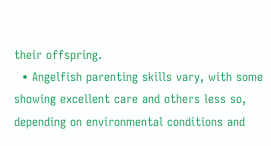their offspring.
  • Angelfish parenting skills vary, with some showing excellent care and others less so, depending on environmental conditions and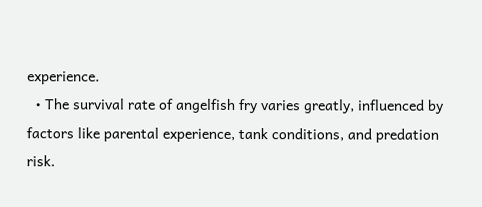experience.
  • The survival rate of angelfish fry varies greatly, influenced by factors like parental experience, tank conditions, and predation risk.